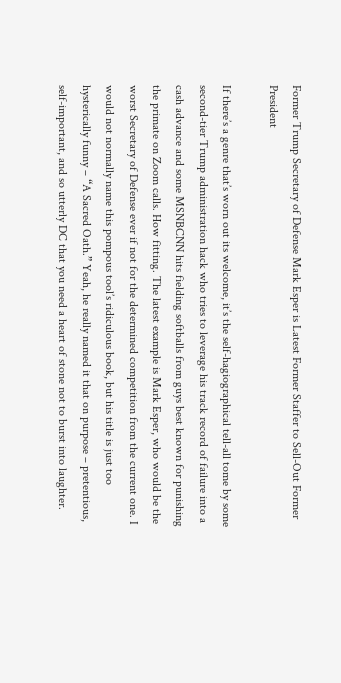Former Trump Secretary of Defense Mark Esper is Latest Former Staffer to Sell-Out Former President

If there’s a genre that’s worn out its welcome, it’s the self-hagiographical tell-all tome by some second-tier Trump administration hack who tries to leverage his track record of failure into a cash advance and some MSNBCNN hits fielding softballs from guys best known for punishing the primate on Zoom calls. How fitting. The latest example is Mark Esper, who would be the worst Secretary of Defense ever if not for the determined competition from the current one. I would not normally name this pompous tool’s ridiculous book, but his title is just too hysterically funny – “A Sacred Oath.” Yeah, he really named it that on purpose – pretentious, self-important, and so utterly DC that you need a heart of stone not to burst into laughter.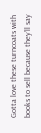Gotta love these turncoats with books to sell because they’ll say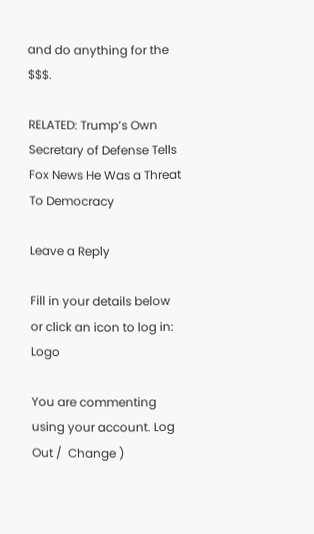and do anything for the $$$.

RELATED: Trump’s Own Secretary of Defense Tells Fox News He Was a Threat To Democracy

Leave a Reply

Fill in your details below or click an icon to log in: Logo

You are commenting using your account. Log Out /  Change )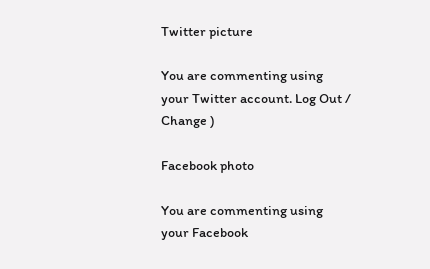Twitter picture

You are commenting using your Twitter account. Log Out /  Change )

Facebook photo

You are commenting using your Facebook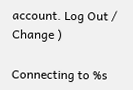account. Log Out /  Change )

Connecting to %s